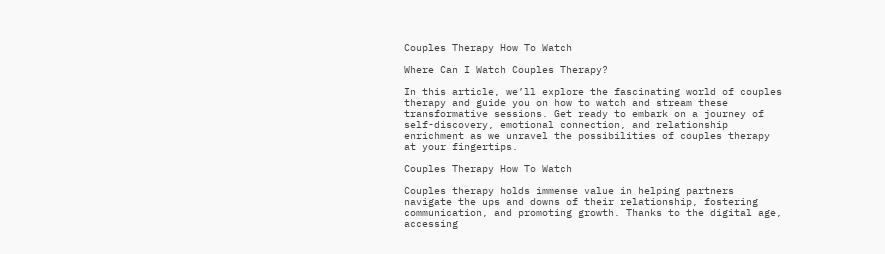Couples Therapy How To Watch

Where Can I Watch Couples Therapy?

In this article, we’ll explore the fascinating world of couples therapy and guide you on how to watch and stream these transformative sessions. Get ready to embark on a journey of self-discovery, emotional connection, and relationship enrichment as we unravel the possibilities of couples therapy at your fingertips.

Couples Therapy How To Watch

Couples therapy holds immense value in helping partners navigate the ups and downs of their relationship, fostering communication, and promoting growth. Thanks to the digital age, accessing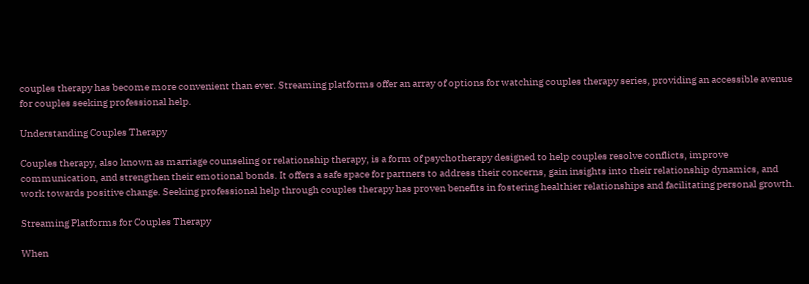couples therapy has become more convenient than ever. Streaming platforms offer an array of options for watching couples therapy series, providing an accessible avenue for couples seeking professional help.

Understanding Couples Therapy

Couples therapy, also known as marriage counseling or relationship therapy, is a form of psychotherapy designed to help couples resolve conflicts, improve communication, and strengthen their emotional bonds. It offers a safe space for partners to address their concerns, gain insights into their relationship dynamics, and work towards positive change. Seeking professional help through couples therapy has proven benefits in fostering healthier relationships and facilitating personal growth.

Streaming Platforms for Couples Therapy

When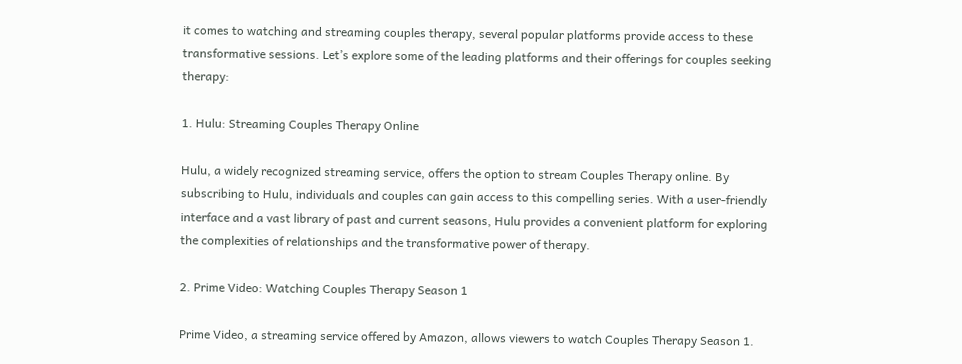it comes to watching and streaming couples therapy, several popular platforms provide access to these transformative sessions. Let’s explore some of the leading platforms and their offerings for couples seeking therapy:

1. Hulu: Streaming Couples Therapy Online

Hulu, a widely recognized streaming service, offers the option to stream Couples Therapy online. By subscribing to Hulu, individuals and couples can gain access to this compelling series. With a user-friendly interface and a vast library of past and current seasons, Hulu provides a convenient platform for exploring the complexities of relationships and the transformative power of therapy.

2. Prime Video: Watching Couples Therapy Season 1

Prime Video, a streaming service offered by Amazon, allows viewers to watch Couples Therapy Season 1.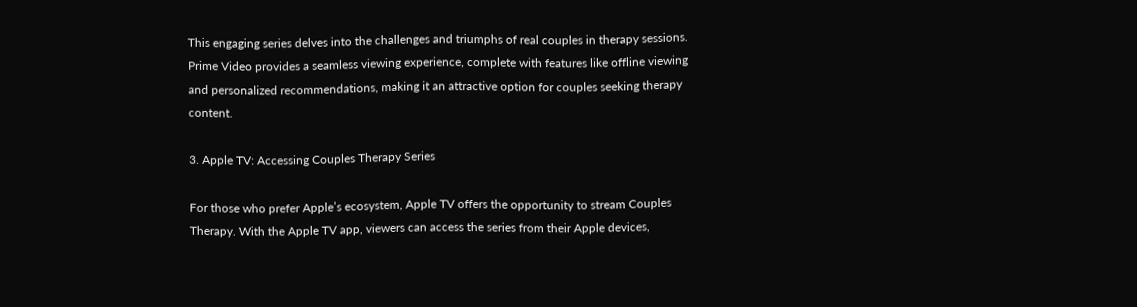This engaging series delves into the challenges and triumphs of real couples in therapy sessions. Prime Video provides a seamless viewing experience, complete with features like offline viewing and personalized recommendations, making it an attractive option for couples seeking therapy content.

3. Apple TV: Accessing Couples Therapy Series

For those who prefer Apple’s ecosystem, Apple TV offers the opportunity to stream Couples Therapy. With the Apple TV app, viewers can access the series from their Apple devices,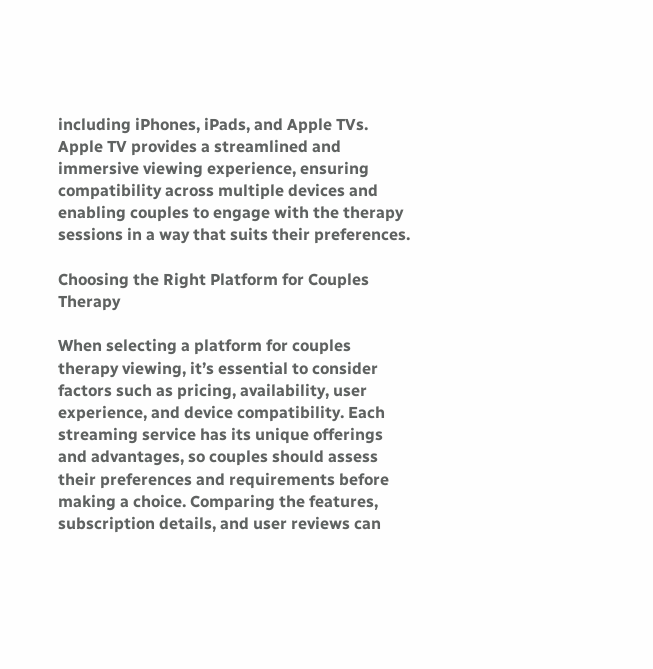including iPhones, iPads, and Apple TVs. Apple TV provides a streamlined and immersive viewing experience, ensuring compatibility across multiple devices and enabling couples to engage with the therapy sessions in a way that suits their preferences.

Choosing the Right Platform for Couples Therapy

When selecting a platform for couples therapy viewing, it’s essential to consider factors such as pricing, availability, user experience, and device compatibility. Each streaming service has its unique offerings and advantages, so couples should assess their preferences and requirements before making a choice. Comparing the features, subscription details, and user reviews can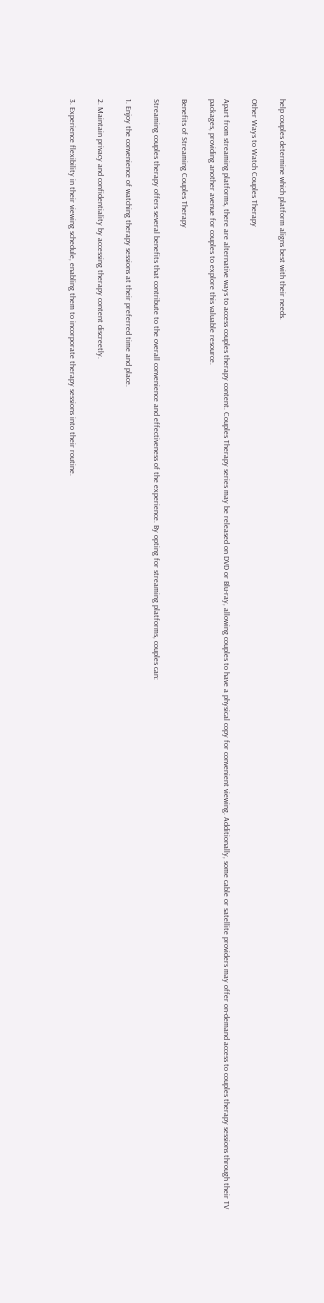help couples determine which platform aligns best with their needs.

Other Ways to Watch Couples Therapy

Apart from streaming platforms, there are alternative ways to access couples therapy content. Couples Therapy series may be released on DVD or Blu-ray, allowing couples to have a physical copy for convenient viewing. Additionally, some cable or satellite providers may offer on-demand access to couples therapy sessions through their TV packages, providing another avenue for couples to explore this valuable resource.

Benefits of Streaming Couples Therapy

Streaming couples therapy offers several benefits that contribute to the overall convenience and effectiveness of the experience. By opting for streaming platforms, couples can:

1. Enjoy the convenience of watching therapy sessions at their preferred time and place.

2. Maintain privacy and confidentiality by accessing therapy content discreetly.

3. Experience flexibility in their viewing schedule, enabling them to incorporate therapy sessions into their routine.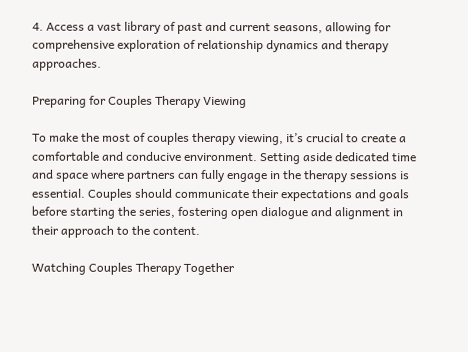4. Access a vast library of past and current seasons, allowing for comprehensive exploration of relationship dynamics and therapy approaches.

Preparing for Couples Therapy Viewing

To make the most of couples therapy viewing, it’s crucial to create a comfortable and conducive environment. Setting aside dedicated time and space where partners can fully engage in the therapy sessions is essential. Couples should communicate their expectations and goals before starting the series, fostering open dialogue and alignment in their approach to the content.

Watching Couples Therapy Together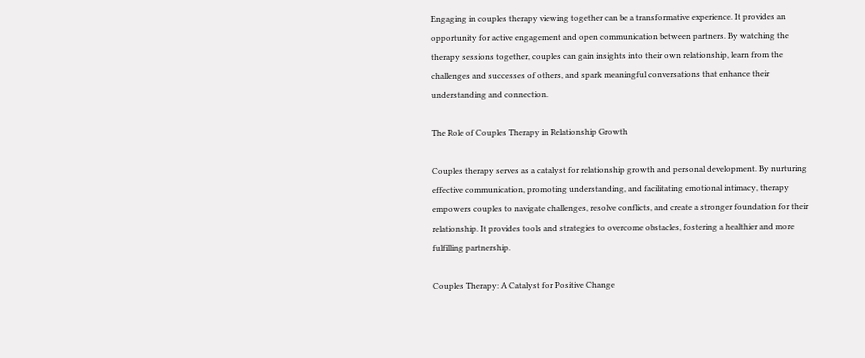Engaging in couples therapy viewing together can be a transformative experience. It provides an opportunity for active engagement and open communication between partners. By watching the therapy sessions together, couples can gain insights into their own relationship, learn from the challenges and successes of others, and spark meaningful conversations that enhance their understanding and connection.

The Role of Couples Therapy in Relationship Growth

Couples therapy serves as a catalyst for relationship growth and personal development. By nurturing effective communication, promoting understanding, and facilitating emotional intimacy, therapy empowers couples to navigate challenges, resolve conflicts, and create a stronger foundation for their relationship. It provides tools and strategies to overcome obstacles, fostering a healthier and more fulfilling partnership.

Couples Therapy: A Catalyst for Positive Change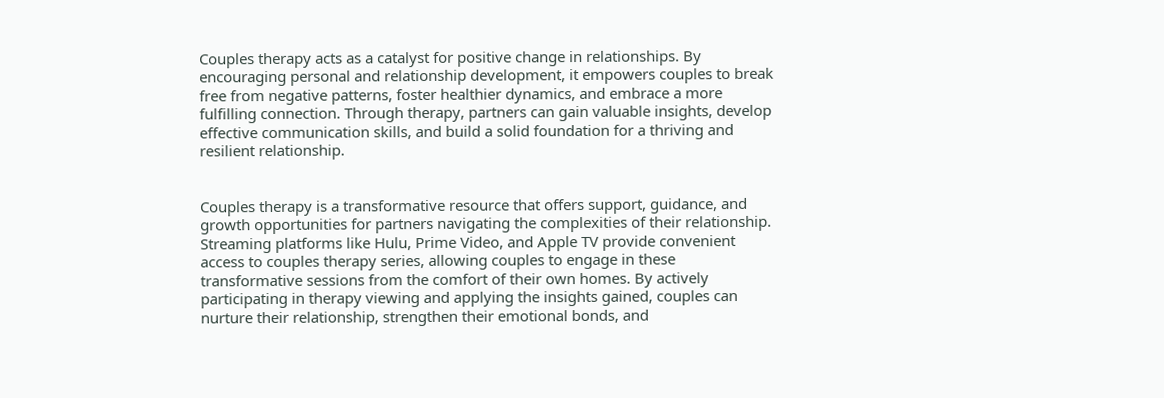Couples therapy acts as a catalyst for positive change in relationships. By encouraging personal and relationship development, it empowers couples to break free from negative patterns, foster healthier dynamics, and embrace a more fulfilling connection. Through therapy, partners can gain valuable insights, develop effective communication skills, and build a solid foundation for a thriving and resilient relationship.


Couples therapy is a transformative resource that offers support, guidance, and growth opportunities for partners navigating the complexities of their relationship. Streaming platforms like Hulu, Prime Video, and Apple TV provide convenient access to couples therapy series, allowing couples to engage in these transformative sessions from the comfort of their own homes. By actively participating in therapy viewing and applying the insights gained, couples can nurture their relationship, strengthen their emotional bonds, and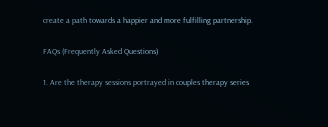create a path towards a happier and more fulfilling partnership.

FAQs (Frequently Asked Questions)

1. Are the therapy sessions portrayed in couples therapy series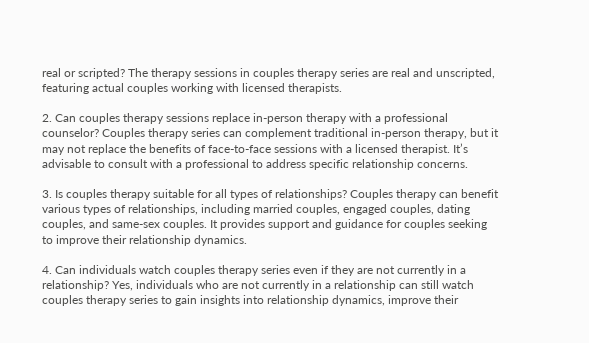real or scripted? The therapy sessions in couples therapy series are real and unscripted, featuring actual couples working with licensed therapists.

2. Can couples therapy sessions replace in-person therapy with a professional counselor? Couples therapy series can complement traditional in-person therapy, but it may not replace the benefits of face-to-face sessions with a licensed therapist. It’s advisable to consult with a professional to address specific relationship concerns.

3. Is couples therapy suitable for all types of relationships? Couples therapy can benefit various types of relationships, including married couples, engaged couples, dating couples, and same-sex couples. It provides support and guidance for couples seeking to improve their relationship dynamics.

4. Can individuals watch couples therapy series even if they are not currently in a relationship? Yes, individuals who are not currently in a relationship can still watch couples therapy series to gain insights into relationship dynamics, improve their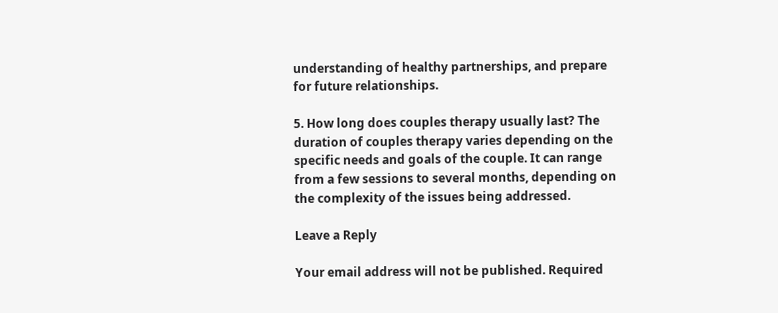understanding of healthy partnerships, and prepare for future relationships.

5. How long does couples therapy usually last? The duration of couples therapy varies depending on the specific needs and goals of the couple. It can range from a few sessions to several months, depending on the complexity of the issues being addressed.

Leave a Reply

Your email address will not be published. Required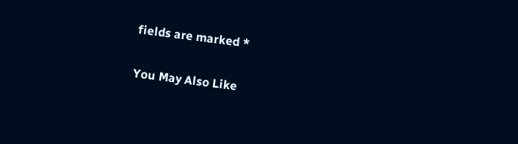fields are marked *

You May Also Like